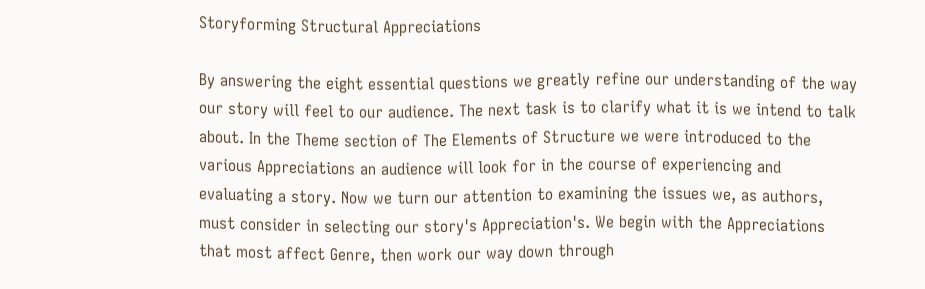Storyforming Structural Appreciations

By answering the eight essential questions we greatly refine our understanding of the way our story will feel to our audience. The next task is to clarify what it is we intend to talk about. In the Theme section of The Elements of Structure we were introduced to the various Appreciations an audience will look for in the course of experiencing and evaluating a story. Now we turn our attention to examining the issues we, as authors, must consider in selecting our story's Appreciation's. We begin with the Appreciations that most affect Genre, then work our way down through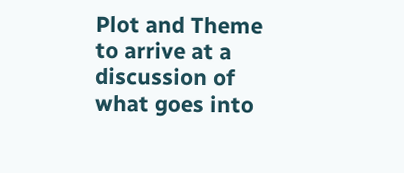Plot and Theme to arrive at a discussion of what goes into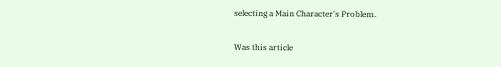selecting a Main Character's Problem.

Was this article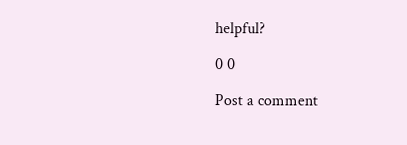helpful?

0 0

Post a comment